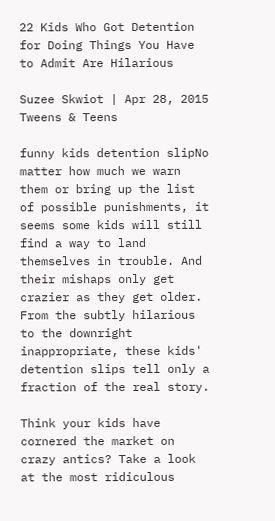22 Kids Who Got Detention for Doing Things You Have to Admit Are Hilarious

Suzee Skwiot | Apr 28, 2015 Tweens & Teens

funny kids detention slipNo matter how much we warn them or bring up the list of possible punishments, it seems some kids will still find a way to land themselves in trouble. And their mishaps only get crazier as they get older. From the subtly hilarious to the downright inappropriate, these kids' detention slips tell only a fraction of the real story.

Think your kids have cornered the market on crazy antics? Take a look at the most ridiculous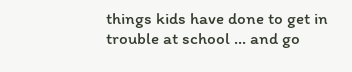things kids have done to get in trouble at school ... and go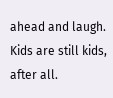ahead and laugh. Kids are still kids, after all.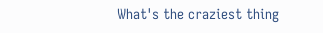What's the craziest thing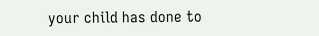your child has done to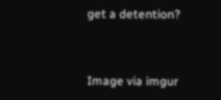get a detention?


Image via imgur